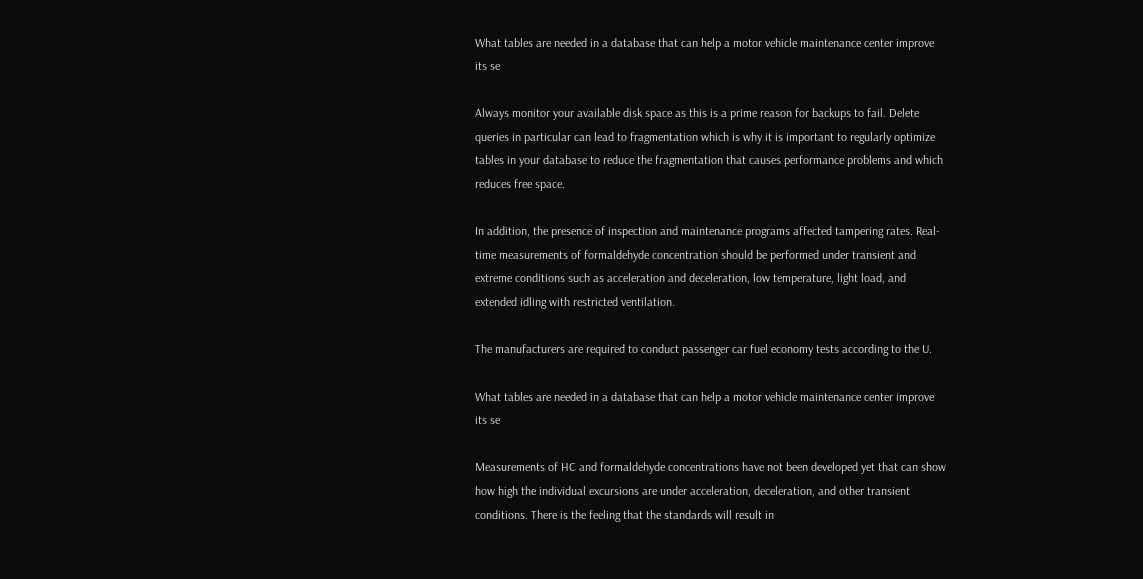What tables are needed in a database that can help a motor vehicle maintenance center improve its se

Always monitor your available disk space as this is a prime reason for backups to fail. Delete queries in particular can lead to fragmentation which is why it is important to regularly optimize tables in your database to reduce the fragmentation that causes performance problems and which reduces free space.

In addition, the presence of inspection and maintenance programs affected tampering rates. Real-time measurements of formaldehyde concentration should be performed under transient and extreme conditions such as acceleration and deceleration, low temperature, light load, and extended idling with restricted ventilation.

The manufacturers are required to conduct passenger car fuel economy tests according to the U.

What tables are needed in a database that can help a motor vehicle maintenance center improve its se

Measurements of HC and formaldehyde concentrations have not been developed yet that can show how high the individual excursions are under acceleration, deceleration, and other transient conditions. There is the feeling that the standards will result in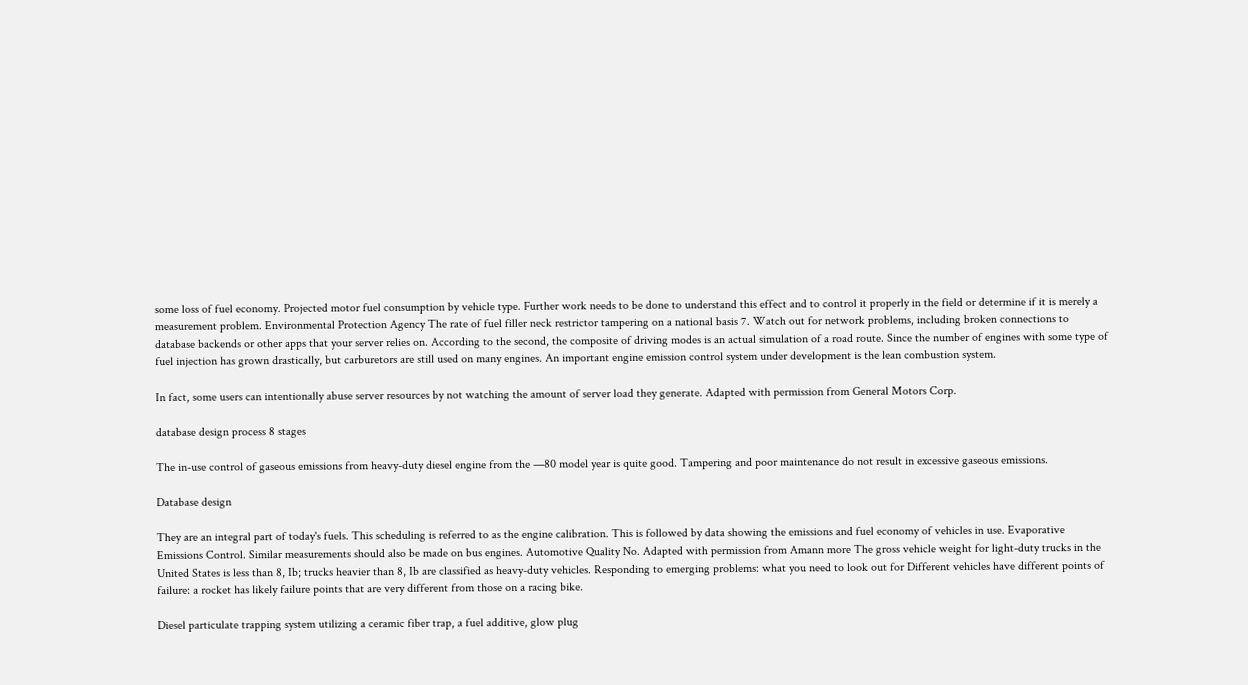some loss of fuel economy. Projected motor fuel consumption by vehicle type. Further work needs to be done to understand this effect and to control it properly in the field or determine if it is merely a measurement problem. Environmental Protection Agency The rate of fuel filler neck restrictor tampering on a national basis 7. Watch out for network problems, including broken connections to database backends or other apps that your server relies on. According to the second, the composite of driving modes is an actual simulation of a road route. Since the number of engines with some type of fuel injection has grown drastically, but carburetors are still used on many engines. An important engine emission control system under development is the lean combustion system.

In fact, some users can intentionally abuse server resources by not watching the amount of server load they generate. Adapted with permission from General Motors Corp.

database design process 8 stages

The in-use control of gaseous emissions from heavy-duty diesel engine from the —80 model year is quite good. Tampering and poor maintenance do not result in excessive gaseous emissions.

Database design

They are an integral part of today's fuels. This scheduling is referred to as the engine calibration. This is followed by data showing the emissions and fuel economy of vehicles in use. Evaporative Emissions Control. Similar measurements should also be made on bus engines. Automotive Quality No. Adapted with permission from Amann more The gross vehicle weight for light-duty trucks in the United States is less than 8, Ib; trucks heavier than 8, Ib are classified as heavy-duty vehicles. Responding to emerging problems: what you need to look out for Different vehicles have different points of failure: a rocket has likely failure points that are very different from those on a racing bike.

Diesel particulate trapping system utilizing a ceramic fiber trap, a fuel additive, glow plug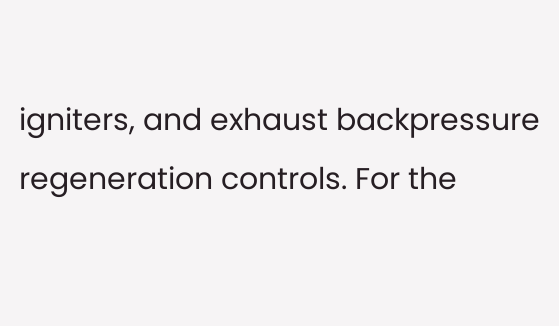igniters, and exhaust backpressure regeneration controls. For the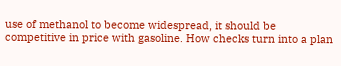use of methanol to become widespread, it should be competitive in price with gasoline. How checks turn into a plan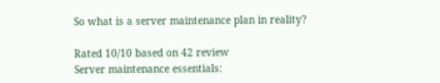So what is a server maintenance plan in reality?

Rated 10/10 based on 42 review
Server maintenance essentials: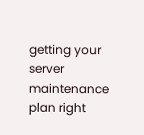getting your server maintenance plan right